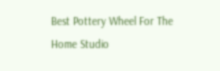Best Pottery Wheel For The Home Studio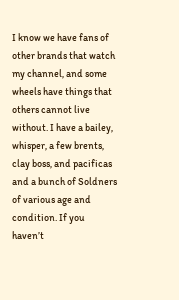I know we have fans of other brands that watch my channel, and some wheels have things that others cannot live without. I have a bailey, whisper, a few brents, clay boss, and pacificas and a bunch of Soldners of various age and condition. If you haven’t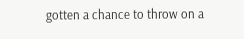gotten a chance to throw on a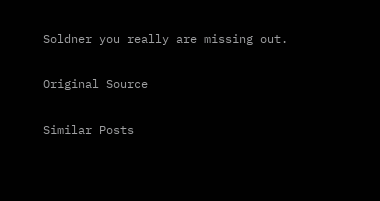Soldner you really are missing out.

Original Source

Similar Posts